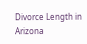Divorce Length in Arizona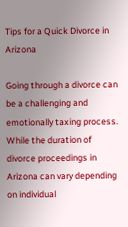Tips for a Quick Divorce in Arizona

Going through a divorce can be a challenging and emotionally taxing process. While the duration of divorce proceedings in Arizona can vary depending on individual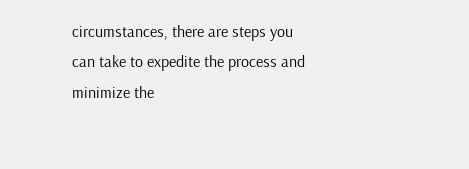circumstances, there are steps you can take to expedite the process and minimize the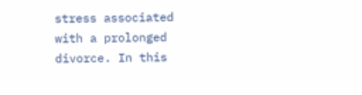stress associated with a prolonged divorce. In this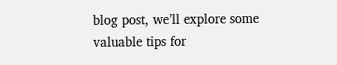blog post, we’ll explore some valuable tips for